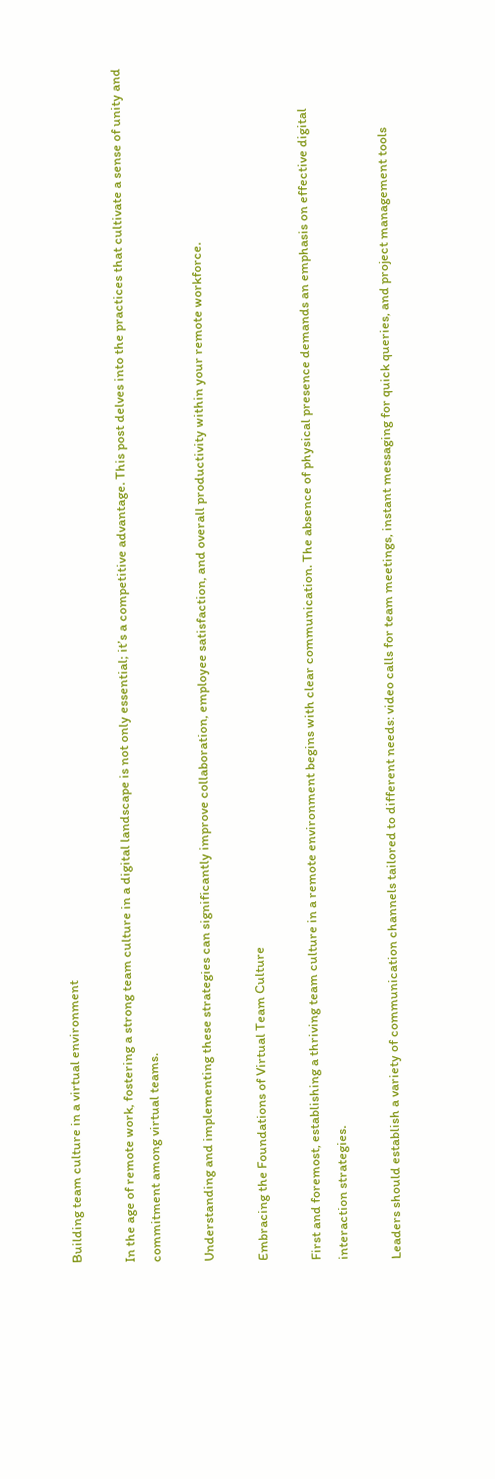Building team culture in a virtual environment

In the age of remote work, fostering a strong team culture in a digital landscape is not only essential; it’s a competitive advantage. This post delves into the practices that cultivate a sense of unity and commitment among virtual teams.

Understanding and implementing these strategies can significantly improve collaboration, employee satisfaction, and overall productivity within your remote workforce.

Embracing the Foundations of Virtual Team Culture

First and foremost, establishing a thriving team culture in a remote environment begins with clear communication. The absence of physical presence demands an emphasis on effective digital interaction strategies.

Leaders should establish a variety of communication channels tailored to different needs: video calls for team meetings, instant messaging for quick queries, and project management tools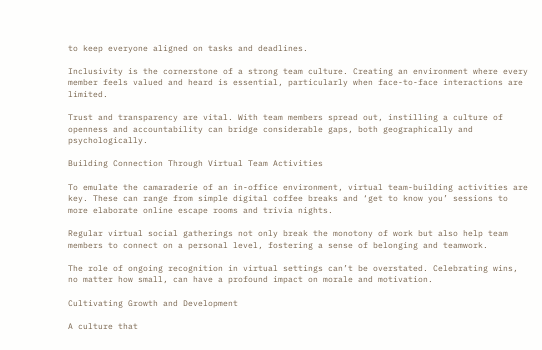to keep everyone aligned on tasks and deadlines.

Inclusivity is the cornerstone of a strong team culture. Creating an environment where every member feels valued and heard is essential, particularly when face-to-face interactions are limited.

Trust and transparency are vital. With team members spread out, instilling a culture of openness and accountability can bridge considerable gaps, both geographically and psychologically.

Building Connection Through Virtual Team Activities

To emulate the camaraderie of an in-office environment, virtual team-building activities are key. These can range from simple digital coffee breaks and ‘get to know you’ sessions to more elaborate online escape rooms and trivia nights.

Regular virtual social gatherings not only break the monotony of work but also help team members to connect on a personal level, fostering a sense of belonging and teamwork.

The role of ongoing recognition in virtual settings can’t be overstated. Celebrating wins, no matter how small, can have a profound impact on morale and motivation.

Cultivating Growth and Development

A culture that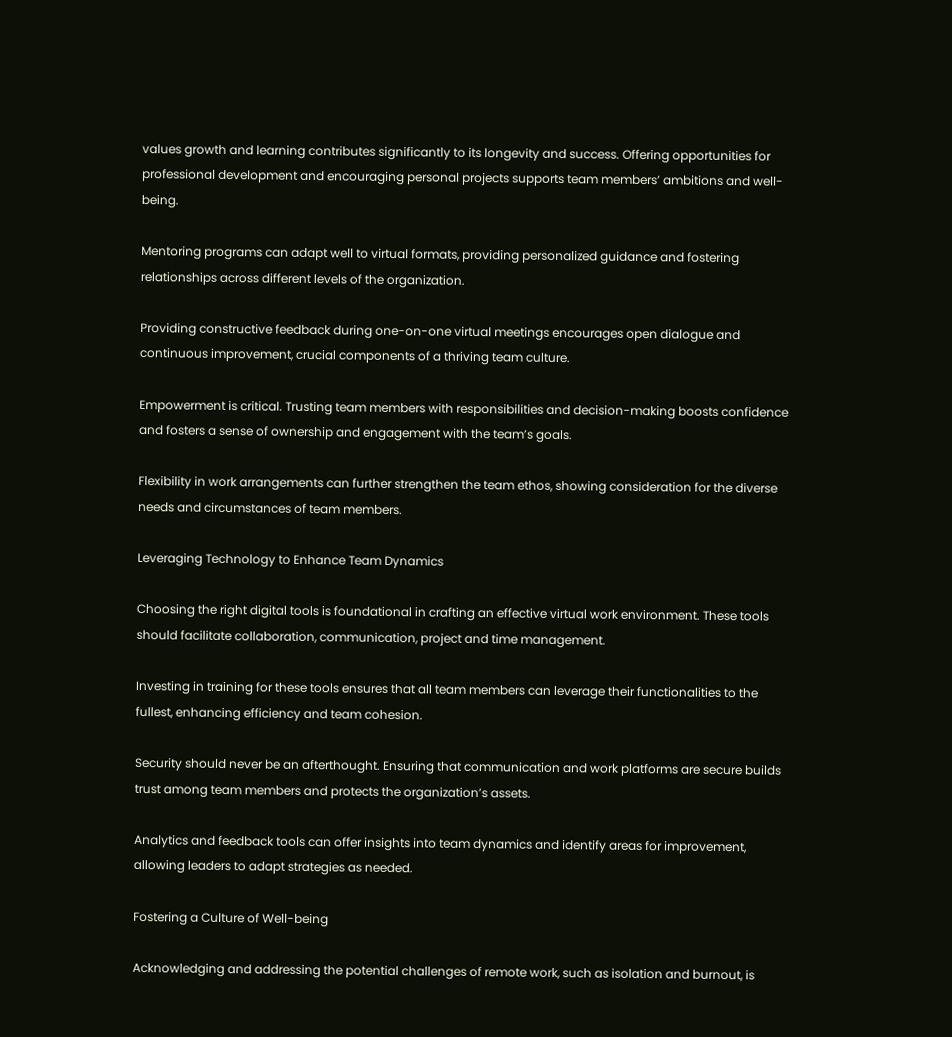values growth and learning contributes significantly to its longevity and success. Offering opportunities for professional development and encouraging personal projects supports team members’ ambitions and well-being.

Mentoring programs can adapt well to virtual formats, providing personalized guidance and fostering relationships across different levels of the organization.

Providing constructive feedback during one-on-one virtual meetings encourages open dialogue and continuous improvement, crucial components of a thriving team culture.

Empowerment is critical. Trusting team members with responsibilities and decision-making boosts confidence and fosters a sense of ownership and engagement with the team’s goals.

Flexibility in work arrangements can further strengthen the team ethos, showing consideration for the diverse needs and circumstances of team members.

Leveraging Technology to Enhance Team Dynamics

Choosing the right digital tools is foundational in crafting an effective virtual work environment. These tools should facilitate collaboration, communication, project and time management.

Investing in training for these tools ensures that all team members can leverage their functionalities to the fullest, enhancing efficiency and team cohesion.

Security should never be an afterthought. Ensuring that communication and work platforms are secure builds trust among team members and protects the organization’s assets.

Analytics and feedback tools can offer insights into team dynamics and identify areas for improvement, allowing leaders to adapt strategies as needed.

Fostering a Culture of Well-being

Acknowledging and addressing the potential challenges of remote work, such as isolation and burnout, is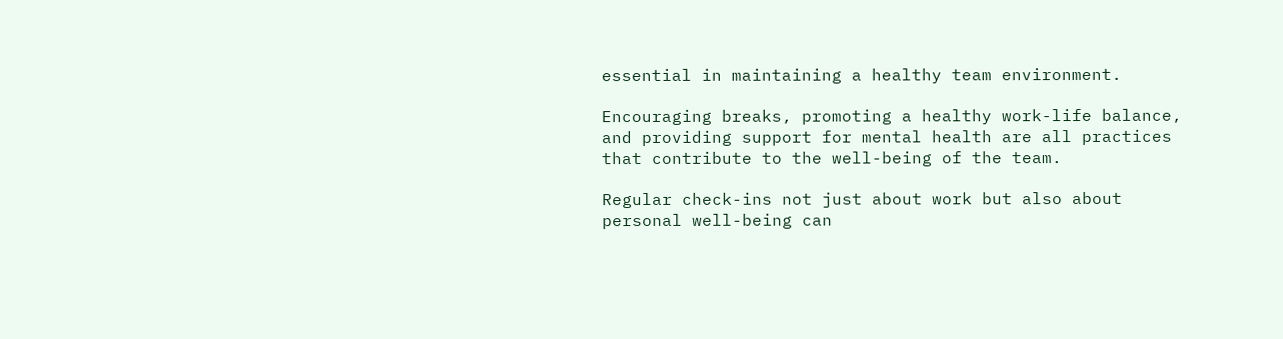essential in maintaining a healthy team environment.

Encouraging breaks, promoting a healthy work-life balance, and providing support for mental health are all practices that contribute to the well-being of the team.

Regular check-ins not just about work but also about personal well-being can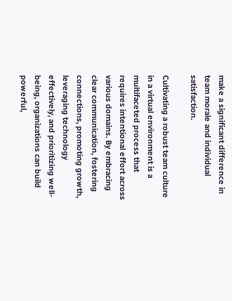make a significant difference in team morale and individual satisfaction.

Cultivating a robust team culture in a virtual environment is a multifaceted process that requires intentional effort across various domains. By embracing clear communication, fostering connections, promoting growth, leveraging technology effectively, and prioritizing well-being, organizations can build powerful,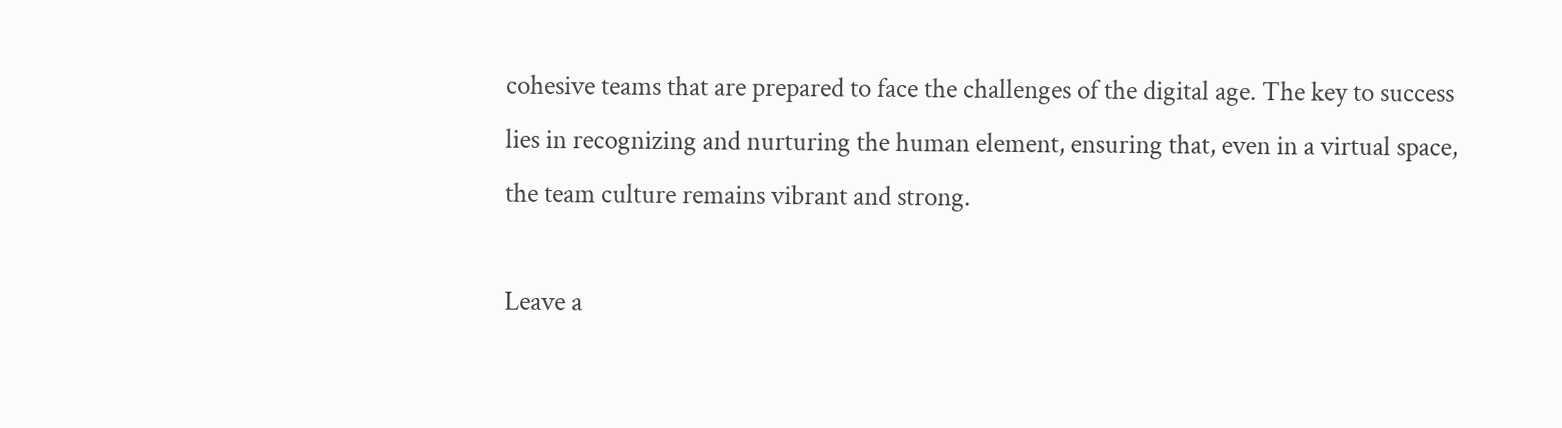cohesive teams that are prepared to face the challenges of the digital age. The key to success lies in recognizing and nurturing the human element, ensuring that, even in a virtual space, the team culture remains vibrant and strong.

Leave a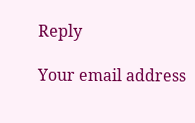Reply

Your email address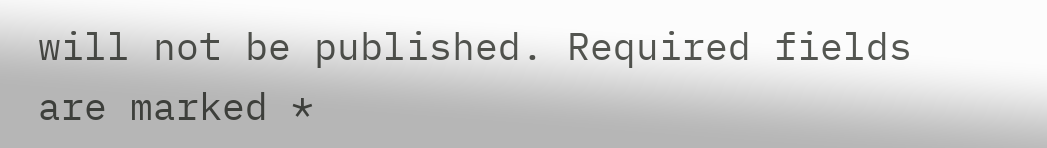will not be published. Required fields are marked *